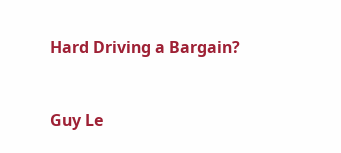Hard Driving a Bargain?


Guy Le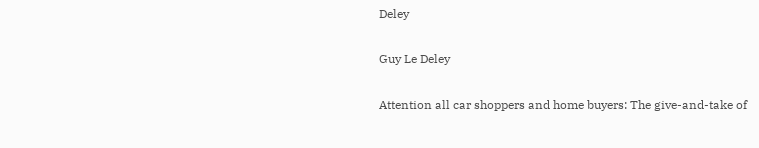Deley

Guy Le Deley

Attention all car shoppers and home buyers: The give-and-take of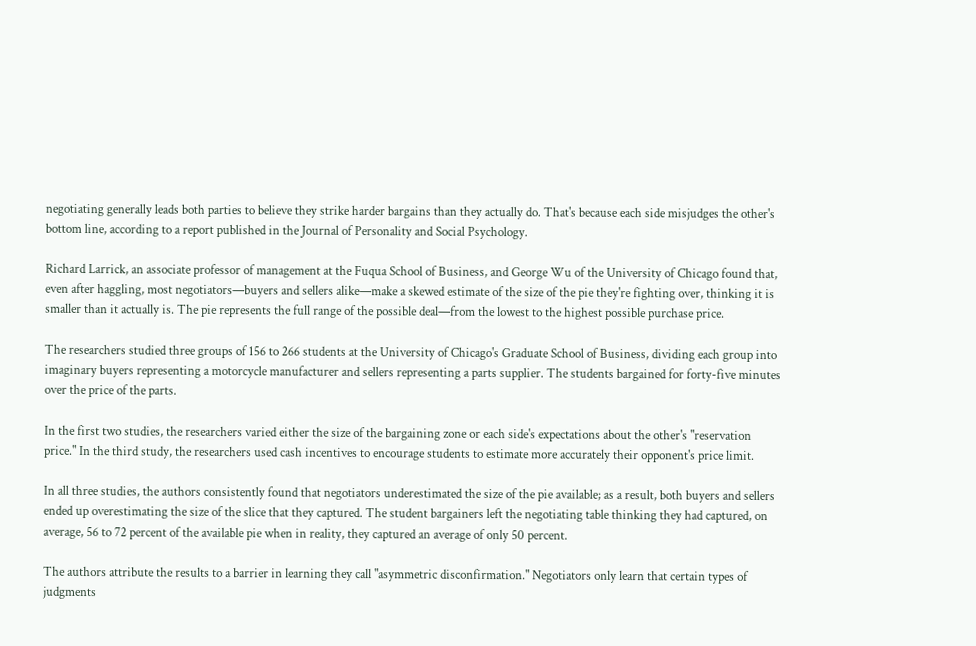negotiating generally leads both parties to believe they strike harder bargains than they actually do. That's because each side misjudges the other's bottom line, according to a report published in the Journal of Personality and Social Psychology.

Richard Larrick, an associate professor of management at the Fuqua School of Business, and George Wu of the University of Chicago found that, even after haggling, most negotiators—buyers and sellers alike—make a skewed estimate of the size of the pie they're fighting over, thinking it is smaller than it actually is. The pie represents the full range of the possible deal—from the lowest to the highest possible purchase price.

The researchers studied three groups of 156 to 266 students at the University of Chicago's Graduate School of Business, dividing each group into imaginary buyers representing a motorcycle manufacturer and sellers representing a parts supplier. The students bargained for forty-five minutes over the price of the parts.

In the first two studies, the researchers varied either the size of the bargaining zone or each side's expectations about the other's "reservation price." In the third study, the researchers used cash incentives to encourage students to estimate more accurately their opponent's price limit.

In all three studies, the authors consistently found that negotiators underestimated the size of the pie available; as a result, both buyers and sellers ended up overestimating the size of the slice that they captured. The student bargainers left the negotiating table thinking they had captured, on average, 56 to 72 percent of the available pie when in reality, they captured an average of only 50 percent.

The authors attribute the results to a barrier in learning they call "asymmetric disconfirmation." Negotiators only learn that certain types of judgments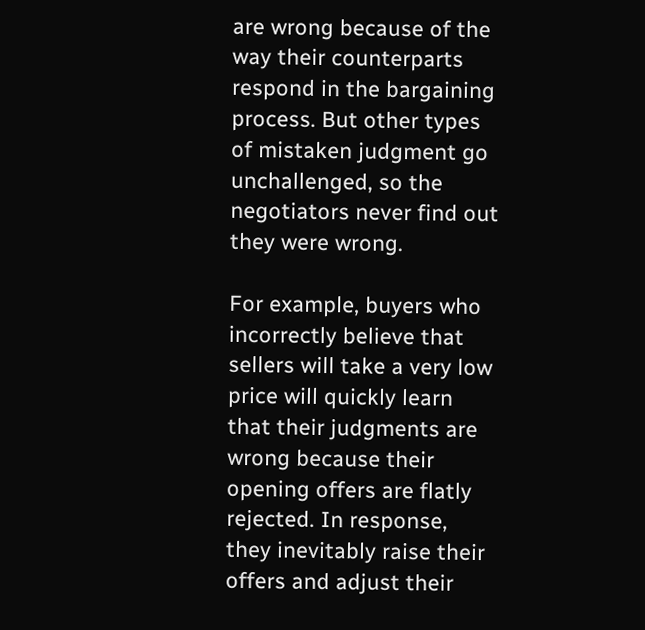are wrong because of the way their counterparts respond in the bargaining process. But other types of mistaken judgment go unchallenged, so the negotiators never find out they were wrong.

For example, buyers who incorrectly believe that sellers will take a very low price will quickly learn that their judgments are wrong because their opening offers are flatly rejected. In response, they inevitably raise their offers and adjust their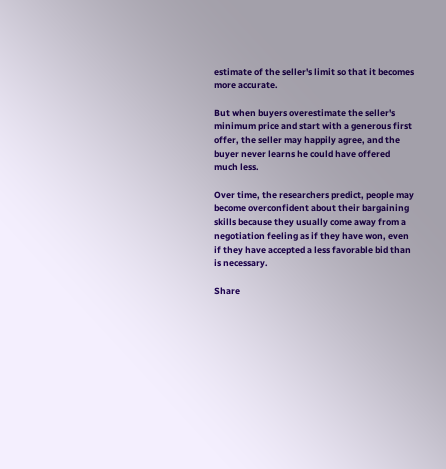estimate of the seller's limit so that it becomes more accurate.

But when buyers overestimate the seller's minimum price and start with a generous first offer, the seller may happily agree, and the buyer never learns he could have offered much less.

Over time, the researchers predict, people may become overconfident about their bargaining skills because they usually come away from a negotiation feeling as if they have won, even if they have accepted a less favorable bid than is necessary.

Share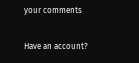your comments

Have an account?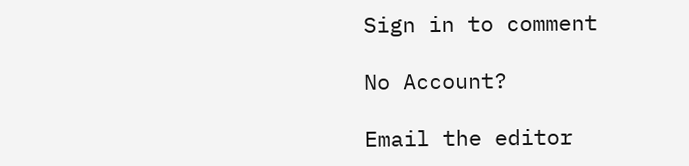Sign in to comment

No Account?

Email the editor